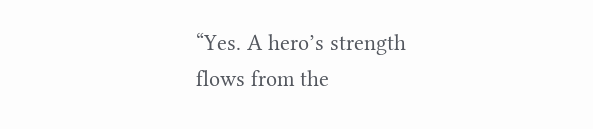“Yes. A hero’s strength flows from the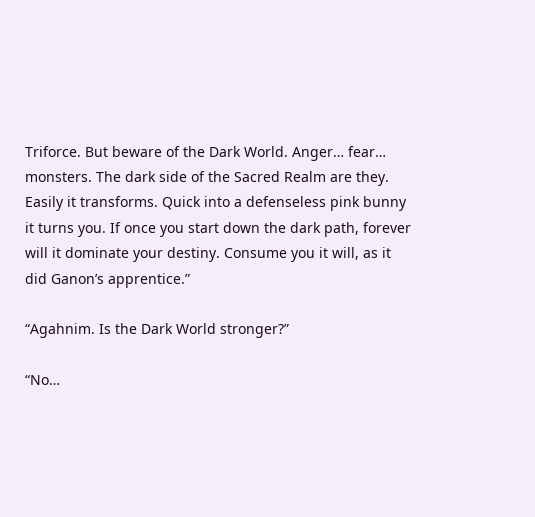Triforce. But beware of the Dark World. Anger… fear… monsters. The dark side of the Sacred Realm are they. Easily it transforms. Quick into a defenseless pink bunny it turns you. If once you start down the dark path, forever will it dominate your destiny. Consume you it will, as it did Ganon’s apprentice.”

“Agahnim. Is the Dark World stronger?”

“No…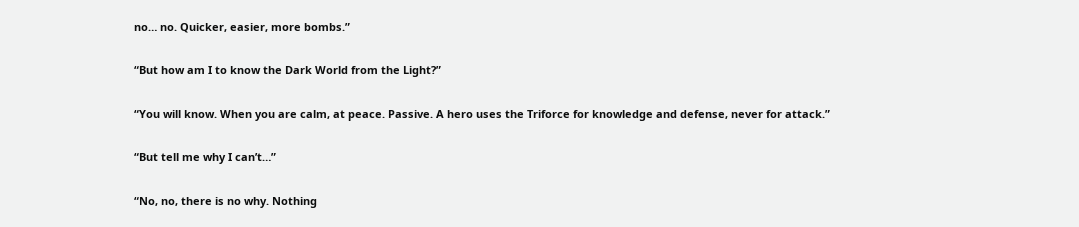no… no. Quicker, easier, more bombs.”

“But how am I to know the Dark World from the Light?”

“You will know. When you are calm, at peace. Passive. A hero uses the Triforce for knowledge and defense, never for attack.”

“But tell me why I can’t…”

“No, no, there is no why. Nothing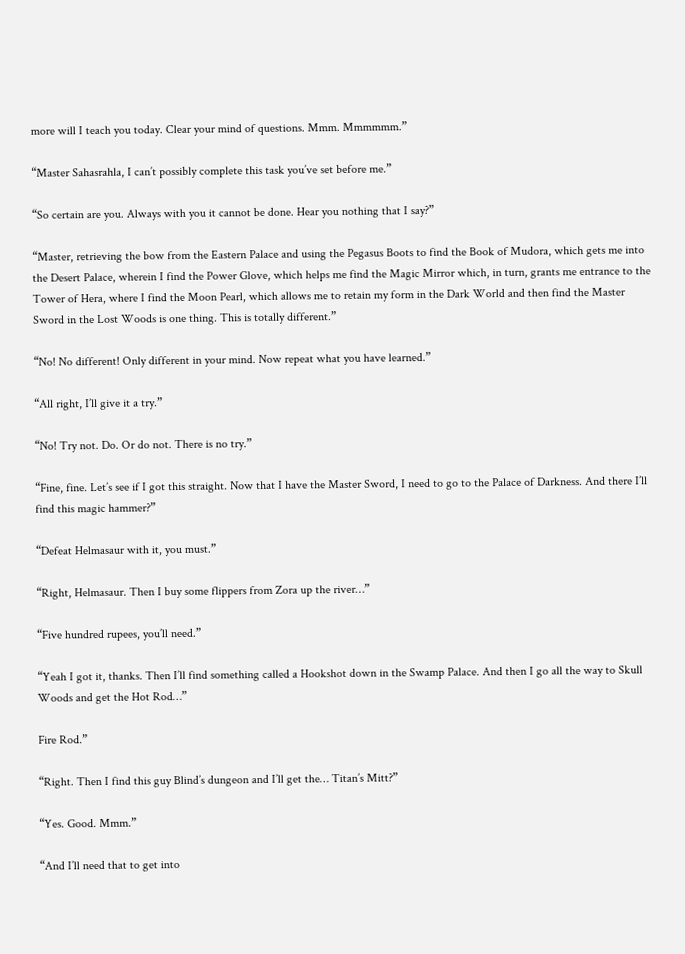more will I teach you today. Clear your mind of questions. Mmm. Mmmmmm.”

“Master Sahasrahla, I can’t possibly complete this task you’ve set before me.”

“So certain are you. Always with you it cannot be done. Hear you nothing that I say?”

“Master, retrieving the bow from the Eastern Palace and using the Pegasus Boots to find the Book of Mudora, which gets me into the Desert Palace, wherein I find the Power Glove, which helps me find the Magic Mirror which, in turn, grants me entrance to the Tower of Hera, where I find the Moon Pearl, which allows me to retain my form in the Dark World and then find the Master Sword in the Lost Woods is one thing. This is totally different.”

“No! No different! Only different in your mind. Now repeat what you have learned.”

“All right, I’ll give it a try.”

“No! Try not. Do. Or do not. There is no try.”

“Fine, fine. Let’s see if I got this straight. Now that I have the Master Sword, I need to go to the Palace of Darkness. And there I’ll find this magic hammer?”

“Defeat Helmasaur with it, you must.”

“Right, Helmasaur. Then I buy some flippers from Zora up the river…”

“Five hundred rupees, you’ll need.”

“Yeah I got it, thanks. Then I’ll find something called a Hookshot down in the Swamp Palace. And then I go all the way to Skull Woods and get the Hot Rod…”

Fire Rod.”

“Right. Then I find this guy Blind’s dungeon and I’ll get the… Titan’s Mitt?”

“Yes. Good. Mmm.”

“And I’ll need that to get into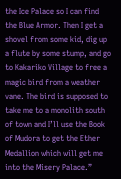the Ice Palace so I can find the Blue Armor. Then I get a shovel from some kid, dig up a flute by some stump, and go to Kakariko Village to free a magic bird from a weather vane. The bird is supposed to take me to a monolith south of town and I’ll use the Book of Mudora to get the Ether Medallion which will get me into the Misery Palace.”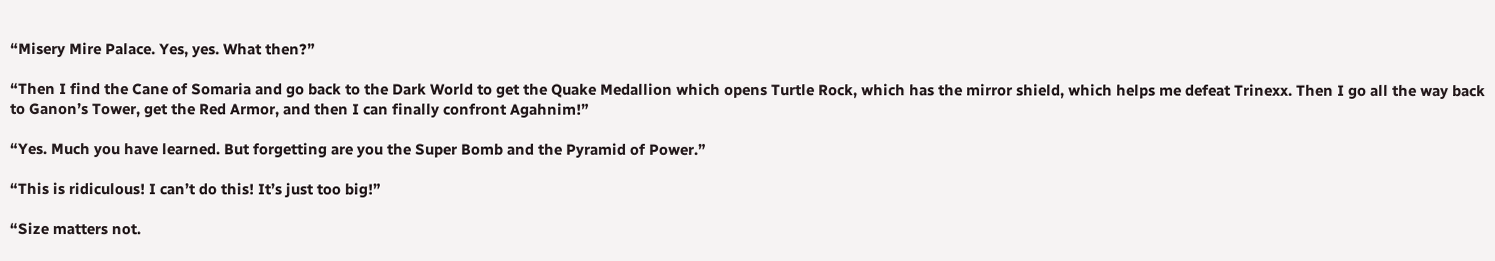“Misery Mire Palace. Yes, yes. What then?”

“Then I find the Cane of Somaria and go back to the Dark World to get the Quake Medallion which opens Turtle Rock, which has the mirror shield, which helps me defeat Trinexx. Then I go all the way back to Ganon’s Tower, get the Red Armor, and then I can finally confront Agahnim!”

“Yes. Much you have learned. But forgetting are you the Super Bomb and the Pyramid of Power.”

“This is ridiculous! I can’t do this! It’s just too big!”

“Size matters not.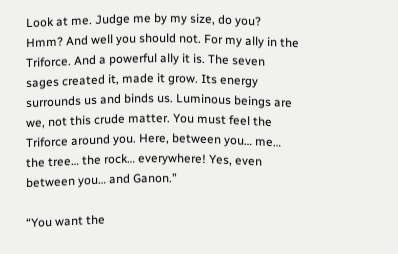Look at me. Judge me by my size, do you? Hmm? And well you should not. For my ally in the Triforce. And a powerful ally it is. The seven sages created it, made it grow. Its energy surrounds us and binds us. Luminous beings are we, not this crude matter. You must feel the Triforce around you. Here, between you… me… the tree… the rock… everywhere! Yes, even between you… and Ganon.”

“You want the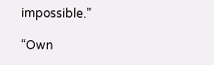impossible.”

“Own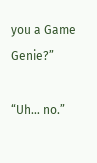you a Game Genie?”

“Uh… no.”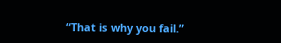“That is why you fail.”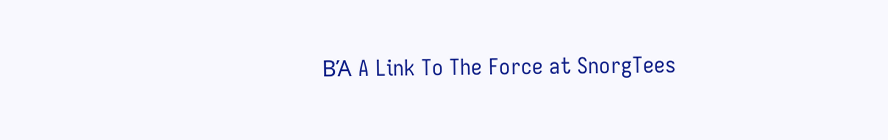ΒΆ A Link To The Force at SnorgTees